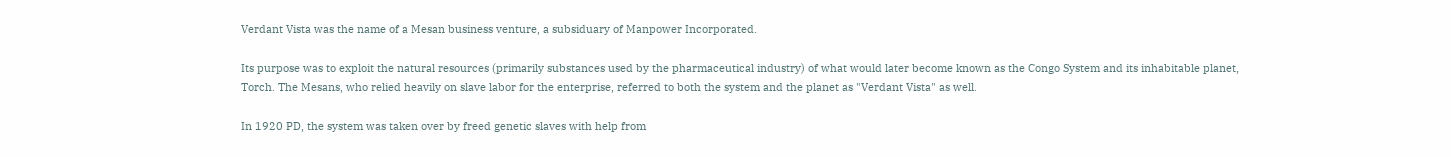Verdant Vista was the name of a Mesan business venture, a subsiduary of Manpower Incorporated.

Its purpose was to exploit the natural resources (primarily substances used by the pharmaceutical industry) of what would later become known as the Congo System and its inhabitable planet, Torch. The Mesans, who relied heavily on slave labor for the enterprise, referred to both the system and the planet as "Verdant Vista" as well.

In 1920 PD, the system was taken over by freed genetic slaves with help from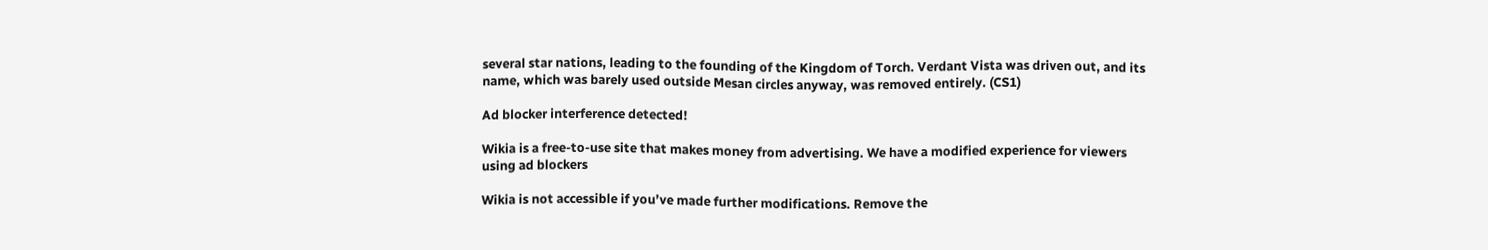several star nations, leading to the founding of the Kingdom of Torch. Verdant Vista was driven out, and its name, which was barely used outside Mesan circles anyway, was removed entirely. (CS1)

Ad blocker interference detected!

Wikia is a free-to-use site that makes money from advertising. We have a modified experience for viewers using ad blockers

Wikia is not accessible if you’ve made further modifications. Remove the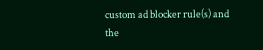custom ad blocker rule(s) and the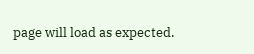page will load as expected.